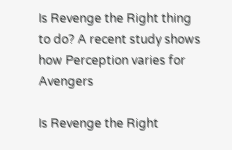Is Revenge the Right thing to do? A recent study shows how Perception varies for Avengers

Is Revenge the Right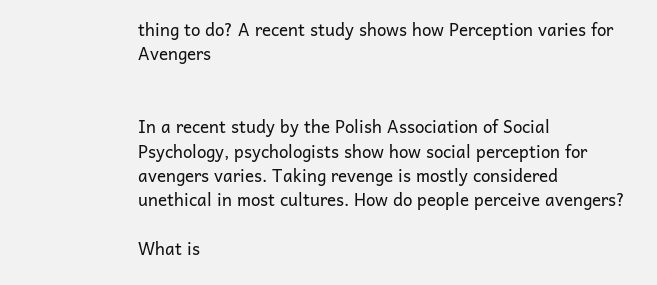thing to do? A recent study shows how Perception varies for Avengers


In a recent study by the Polish Association of Social Psychology, psychologists show how social perception for avengers varies. Taking revenge is mostly considered unethical in most cultures. How do people perceive avengers?

What is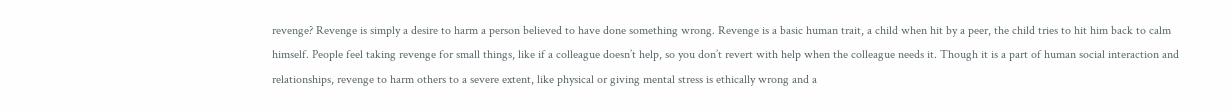revenge? Revenge is simply a desire to harm a person believed to have done something wrong. Revenge is a basic human trait, a child when hit by a peer, the child tries to hit him back to calm himself. People feel taking revenge for small things, like if a colleague doesn’t help, so you don’t revert with help when the colleague needs it. Though it is a part of human social interaction and relationships, revenge to harm others to a severe extent, like physical or giving mental stress is ethically wrong and a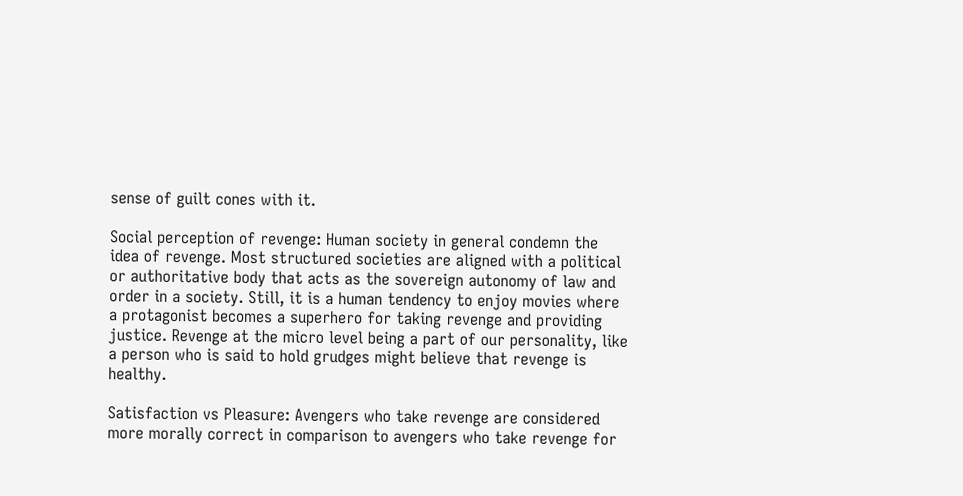sense of guilt cones with it.

Social perception of revenge: Human society in general condemn the idea of revenge. Most structured societies are aligned with a political or authoritative body that acts as the sovereign autonomy of law and order in a society. Still, it is a human tendency to enjoy movies where a protagonist becomes a superhero for taking revenge and providing justice. Revenge at the micro level being a part of our personality, like a person who is said to hold grudges might believe that revenge is healthy.

Satisfaction vs Pleasure: Avengers who take revenge are considered more morally correct in comparison to avengers who take revenge for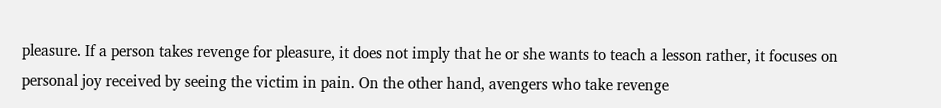pleasure. If a person takes revenge for pleasure, it does not imply that he or she wants to teach a lesson rather, it focuses on personal joy received by seeing the victim in pain. On the other hand, avengers who take revenge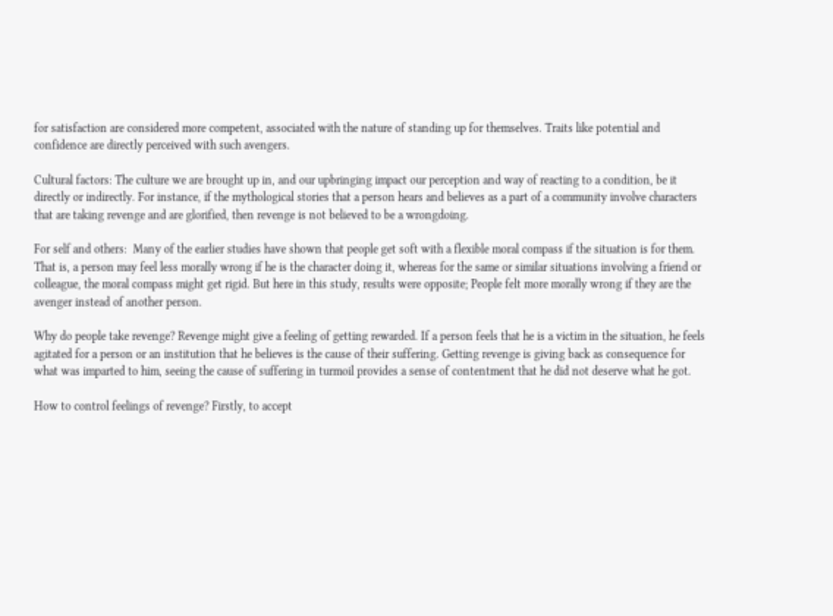for satisfaction are considered more competent, associated with the nature of standing up for themselves. Traits like potential and confidence are directly perceived with such avengers.

Cultural factors: The culture we are brought up in, and our upbringing impact our perception and way of reacting to a condition, be it directly or indirectly. For instance, if the mythological stories that a person hears and believes as a part of a community involve characters that are taking revenge and are glorified, then revenge is not believed to be a wrongdoing.

For self and others:  Many of the earlier studies have shown that people get soft with a flexible moral compass if the situation is for them. That is, a person may feel less morally wrong if he is the character doing it, whereas for the same or similar situations involving a friend or colleague, the moral compass might get rigid. But here in this study, results were opposite; People felt more morally wrong if they are the avenger instead of another person.

Why do people take revenge? Revenge might give a feeling of getting rewarded. If a person feels that he is a victim in the situation, he feels agitated for a person or an institution that he believes is the cause of their suffering. Getting revenge is giving back as consequence for what was imparted to him, seeing the cause of suffering in turmoil provides a sense of contentment that he did not deserve what he got.

How to control feelings of revenge? Firstly, to accept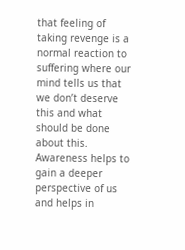that feeling of taking revenge is a normal reaction to suffering where our mind tells us that we don’t deserve this and what should be done about this. Awareness helps to gain a deeper perspective of us and helps in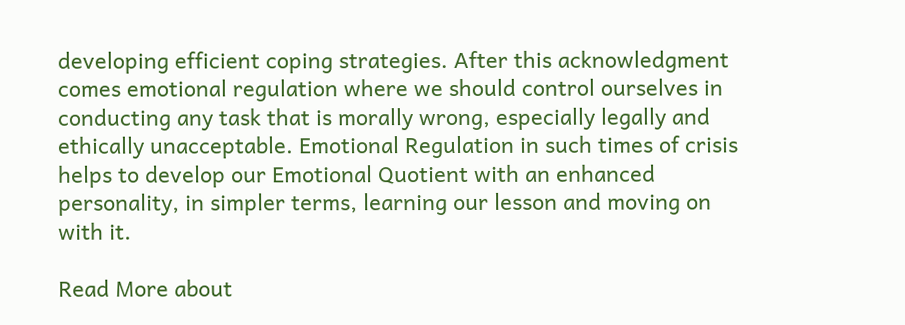developing efficient coping strategies. After this acknowledgment comes emotional regulation where we should control ourselves in conducting any task that is morally wrong, especially legally and ethically unacceptable. Emotional Regulation in such times of crisis helps to develop our Emotional Quotient with an enhanced personality, in simpler terms, learning our lesson and moving on with it.

Read More about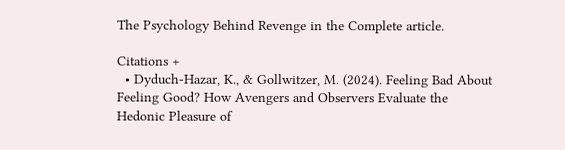The Psychology Behind Revenge in the Complete article.

Citations +
  • Dyduch-Hazar, K., & Gollwitzer, M. (2024). Feeling Bad About Feeling Good? How Avengers and Observers Evaluate the Hedonic Pleasure of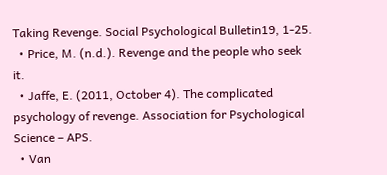Taking Revenge. Social Psychological Bulletin19, 1-25.
  • Price, M. (n.d.). Revenge and the people who seek it.
  • Jaffe, E. (2011, October 4). The complicated psychology of revenge. Association for Psychological Science – APS.
  • Van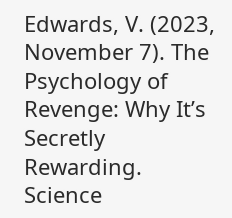Edwards, V. (2023, November 7). The Psychology of Revenge: Why It’s Secretly Rewarding. Science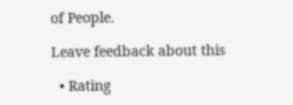of People.

Leave feedback about this

  • Rating